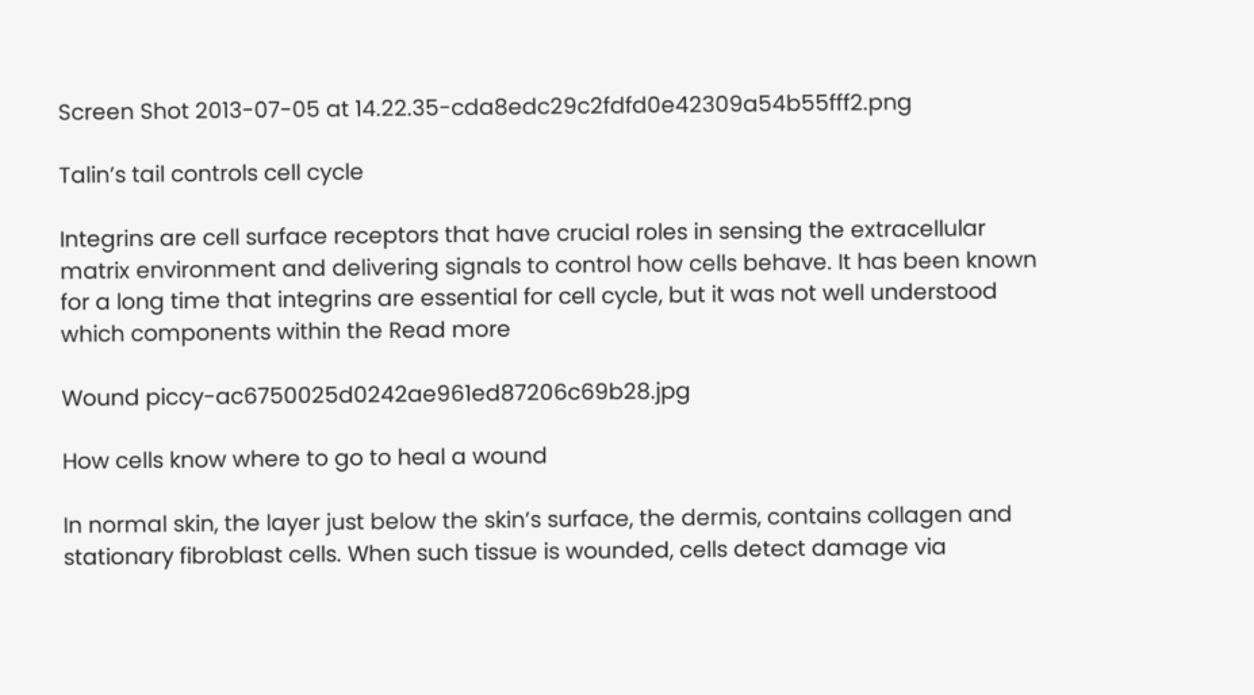Screen Shot 2013-07-05 at 14.22.35-cda8edc29c2fdfd0e42309a54b55fff2.png

Talin’s tail controls cell cycle

Integrins are cell surface receptors that have crucial roles in sensing the extracellular matrix environment and delivering signals to control how cells behave. It has been known for a long time that integrins are essential for cell cycle, but it was not well understood which components within the Read more

Wound piccy-ac6750025d0242ae961ed87206c69b28.jpg

How cells know where to go to heal a wound

In normal skin, the layer just below the skin’s surface, the dermis, contains collagen and stationary fibroblast cells. When such tissue is wounded, cells detect damage via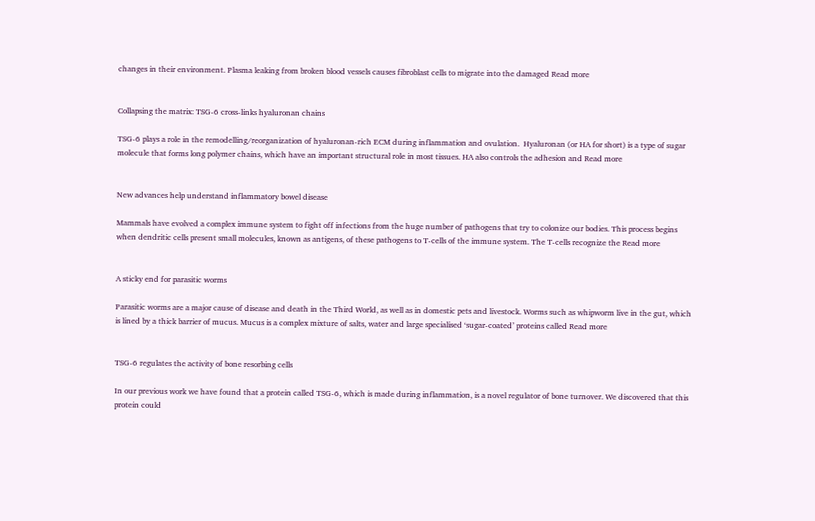changes in their environment. Plasma leaking from broken blood vessels causes fibroblast cells to migrate into the damaged Read more


Collapsing the matrix: TSG-6 cross-links hyaluronan chains

TSG-6 plays a role in the remodelling/reorganization of hyaluronan-rich ECM during inflammation and ovulation.  Hyaluronan (or HA for short) is a type of sugar molecule that forms long polymer chains, which have an important structural role in most tissues. HA also controls the adhesion and Read more


New advances help understand inflammatory bowel disease

Mammals have evolved a complex immune system to fight off infections from the huge number of pathogens that try to colonize our bodies. This process begins when dendritic cells present small molecules, known as antigens, of these pathogens to T-cells of the immune system. The T-cells recognize the Read more


A sticky end for parasitic worms

Parasitic worms are a major cause of disease and death in the Third World, as well as in domestic pets and livestock. Worms such as whipworm live in the gut, which is lined by a thick barrier of mucus. Mucus is a complex mixture of salts, water and large specialised ‘sugar-coated’ proteins called Read more


TSG-6 regulates the activity of bone resorbing cells

In our previous work we have found that a protein called TSG-6, which is made during inflammation, is a novel regulator of bone turnover. We discovered that this protein could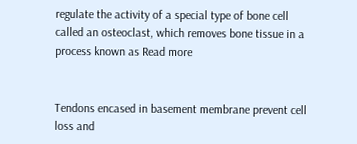regulate the activity of a special type of bone cell called an osteoclast, which removes bone tissue in a process known as Read more


Tendons encased in basement membrane prevent cell loss and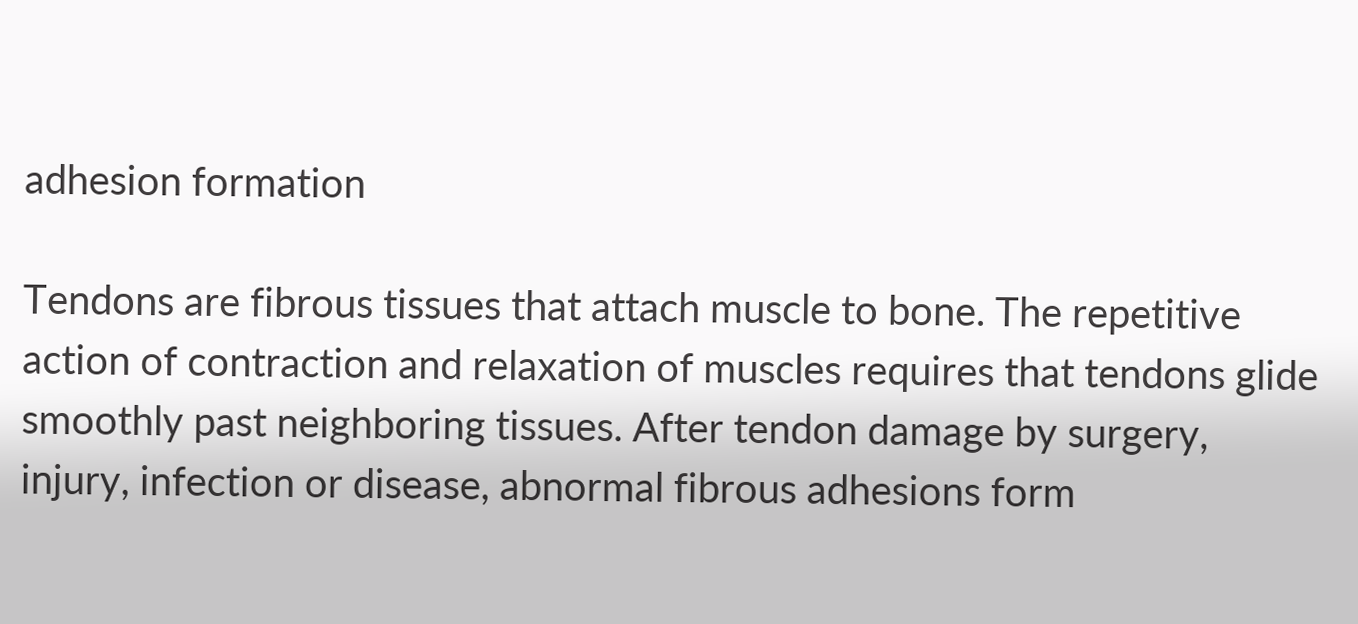adhesion formation

Tendons are fibrous tissues that attach muscle to bone. The repetitive action of contraction and relaxation of muscles requires that tendons glide smoothly past neighboring tissues. After tendon damage by surgery, injury, infection or disease, abnormal fibrous adhesions form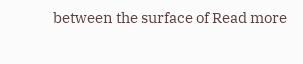between the surface of Read more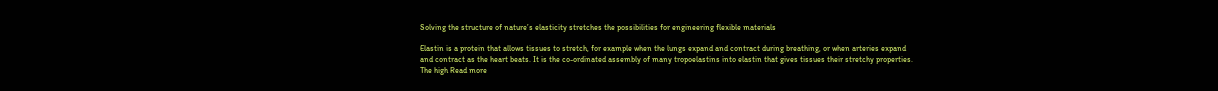Solving the structure of nature’s elasticity stretches the possibilities for engineering flexible materials

Elastin is a protein that allows tissues to stretch, for example when the lungs expand and contract during breathing, or when arteries expand and contract as the heart beats. It is the co-ordinated assembly of many tropoelastins into elastin that gives tissues their stretchy properties. The high Read more